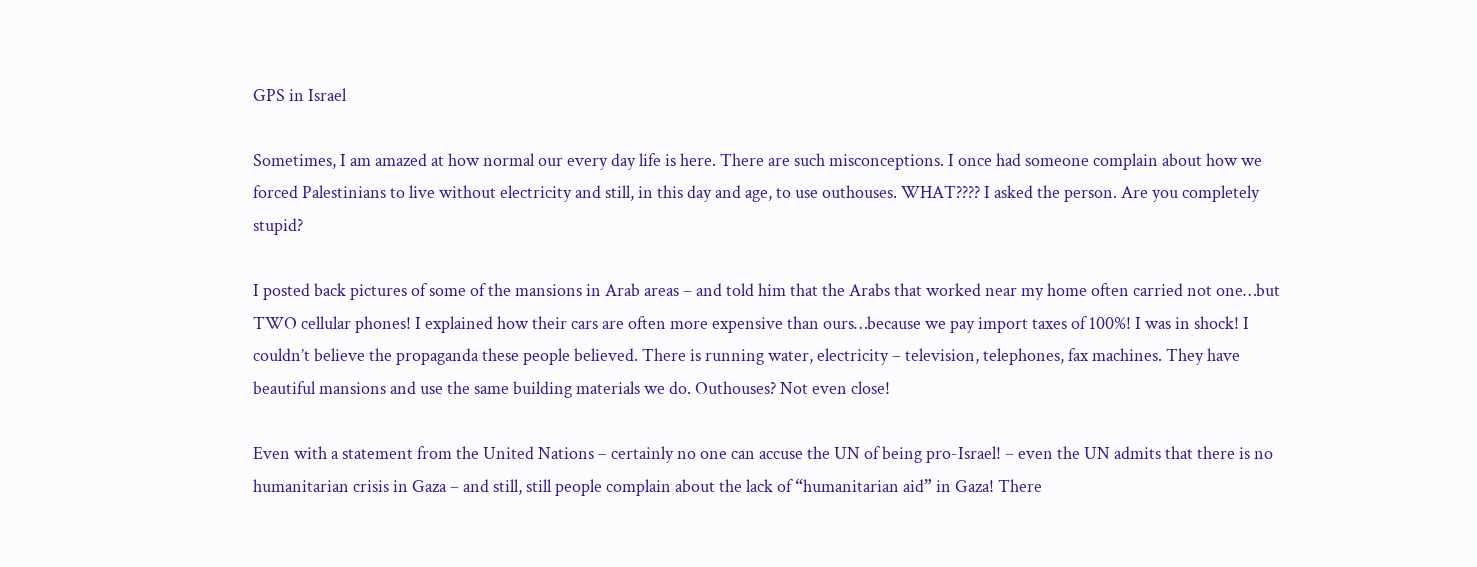GPS in Israel

Sometimes, I am amazed at how normal our every day life is here. There are such misconceptions. I once had someone complain about how we forced Palestinians to live without electricity and still, in this day and age, to use outhouses. WHAT???? I asked the person. Are you completely stupid?

I posted back pictures of some of the mansions in Arab areas – and told him that the Arabs that worked near my home often carried not one…but TWO cellular phones! I explained how their cars are often more expensive than ours…because we pay import taxes of 100%! I was in shock! I couldn’t believe the propaganda these people believed. There is running water, electricity – television, telephones, fax machines. They have beautiful mansions and use the same building materials we do. Outhouses? Not even close!

Even with a statement from the United Nations – certainly no one can accuse the UN of being pro-Israel! – even the UN admits that there is no humanitarian crisis in Gaza – and still, still people complain about the lack of “humanitarian aid” in Gaza! There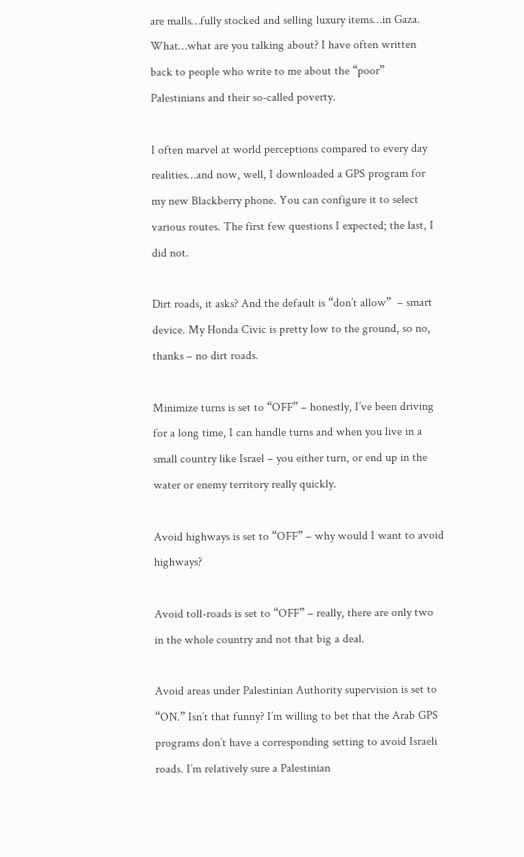are malls…fully stocked and selling luxury items…in Gaza. What…what are you talking about? I have often written back to people who write to me about the “poor” Palestinians and their so-called poverty.

I often marvel at world perceptions compared to every day realities…and now, well, I downloaded a GPS program for my new Blackberry phone. You can configure it to select various routes. The first few questions I expected; the last, I did not.

Dirt roads, it asks? And the default is “don’t allow”  – smart device. My Honda Civic is pretty low to the ground, so no, thanks – no dirt roads.

Minimize turns is set to “OFF” – honestly, I’ve been driving for a long time, I can handle turns and when you live in a small country like Israel – you either turn, or end up in the water or enemy territory really quickly.

Avoid highways is set to “OFF” – why would I want to avoid highways?

Avoid toll-roads is set to “OFF” – really, there are only two in the whole country and not that big a deal.

Avoid areas under Palestinian Authority supervision is set to “ON.” Isn’t that funny? I’m willing to bet that the Arab GPS programs don’t have a corresponding setting to avoid Israeli roads. I’m relatively sure a Palestinian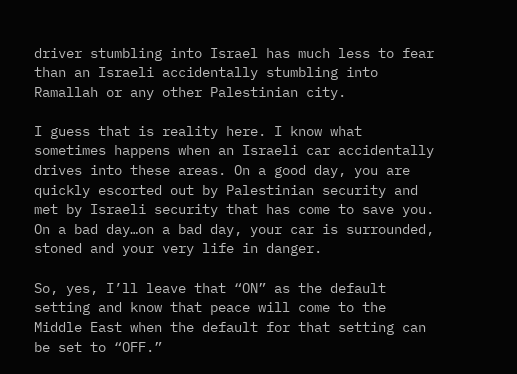driver stumbling into Israel has much less to fear than an Israeli accidentally stumbling into Ramallah or any other Palestinian city.

I guess that is reality here. I know what sometimes happens when an Israeli car accidentally drives into these areas. On a good day, you are quickly escorted out by Palestinian security and met by Israeli security that has come to save you. On a bad day…on a bad day, your car is surrounded, stoned and your very life in danger.

So, yes, I’ll leave that “ON” as the default setting and know that peace will come to the Middle East when the default for that setting can be set to “OFF.”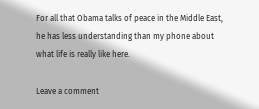For all that Obama talks of peace in the Middle East, he has less understanding than my phone about what life is really like here.

Leave a comment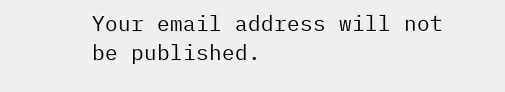Your email address will not be published.